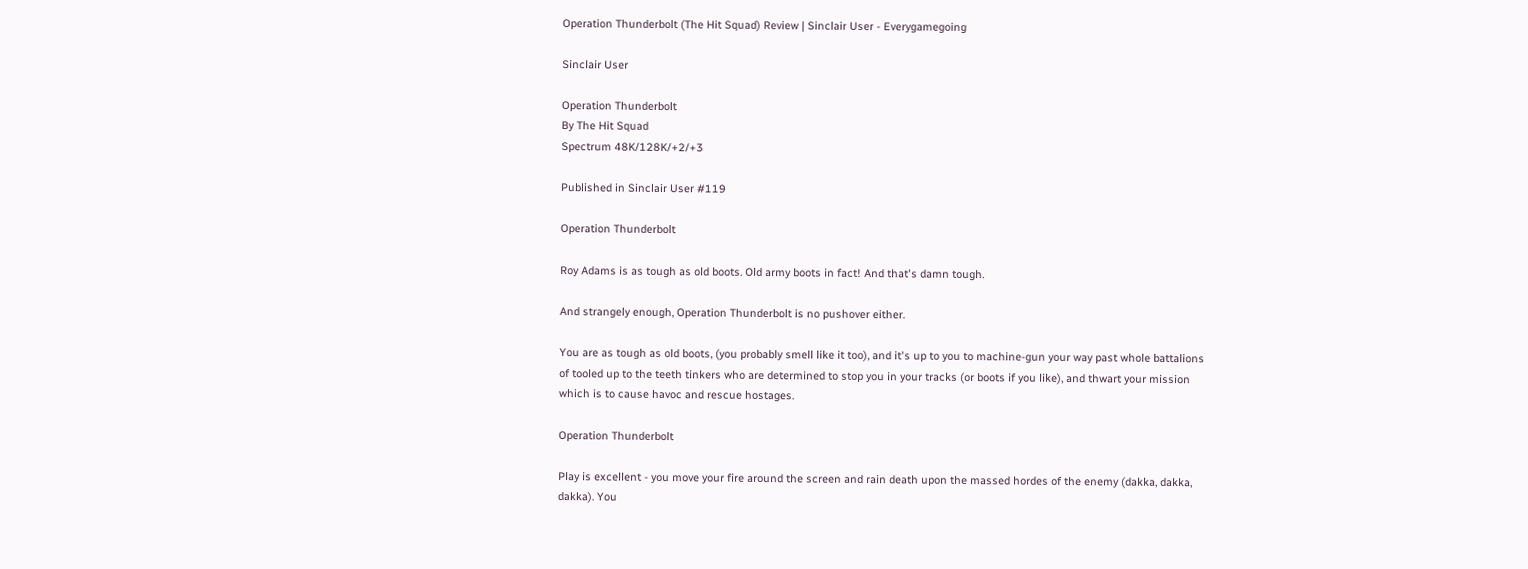Operation Thunderbolt (The Hit Squad) Review | Sinclair User - Everygamegoing

Sinclair User

Operation Thunderbolt
By The Hit Squad
Spectrum 48K/128K/+2/+3

Published in Sinclair User #119

Operation Thunderbolt

Roy Adams is as tough as old boots. Old army boots in fact! And that's damn tough.

And strangely enough, Operation Thunderbolt is no pushover either.

You are as tough as old boots, (you probably smell like it too), and it's up to you to machine-gun your way past whole battalions of tooled up to the teeth tinkers who are determined to stop you in your tracks (or boots if you like), and thwart your mission which is to cause havoc and rescue hostages.

Operation Thunderbolt

Play is excellent - you move your fire around the screen and rain death upon the massed hordes of the enemy (dakka, dakka, dakka). You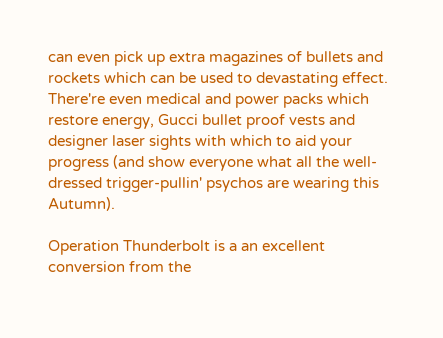can even pick up extra magazines of bullets and rockets which can be used to devastating effect. There're even medical and power packs which restore energy, Gucci bullet proof vests and designer laser sights with which to aid your progress (and show everyone what all the well-dressed trigger-pullin' psychos are wearing this Autumn).

Operation Thunderbolt is a an excellent conversion from the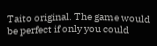Taito original. The game would be perfect if only you could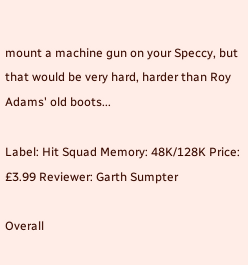mount a machine gun on your Speccy, but that would be very hard, harder than Roy Adams' old boots...

Label: Hit Squad Memory: 48K/128K Price: £3.99 Reviewer: Garth Sumpter

Overall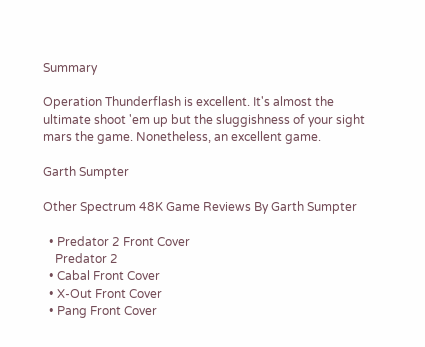Summary

Operation Thunderflash is excellent. It's almost the ultimate shoot 'em up but the sluggishness of your sight mars the game. Nonetheless, an excellent game.

Garth Sumpter

Other Spectrum 48K Game Reviews By Garth Sumpter

  • Predator 2 Front Cover
    Predator 2
  • Cabal Front Cover
  • X-Out Front Cover
  • Pang Front Cover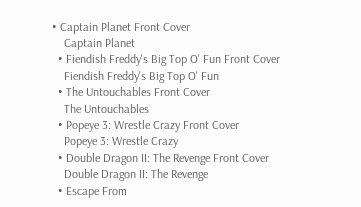• Captain Planet Front Cover
    Captain Planet
  • Fiendish Freddy's Big Top O' Fun Front Cover
    Fiendish Freddy's Big Top O' Fun
  • The Untouchables Front Cover
    The Untouchables
  • Popeye 3: Wrestle Crazy Front Cover
    Popeye 3: Wrestle Crazy
  • Double Dragon II: The Revenge Front Cover
    Double Dragon II: The Revenge
  • Escape From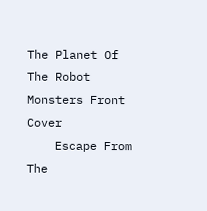The Planet Of The Robot Monsters Front Cover
    Escape From The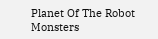Planet Of The Robot Monsters